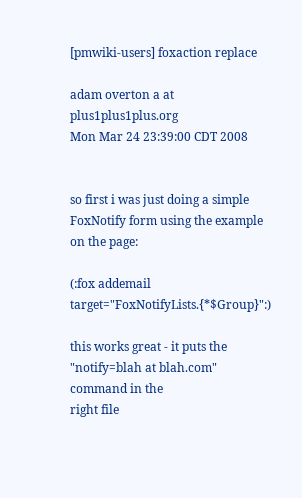[pmwiki-users] foxaction replace

adam overton a at plus1plus1plus.org
Mon Mar 24 23:39:00 CDT 2008


so first i was just doing a simple FoxNotify form using the example
on the page:

(:fox addemail target="FoxNotifyLists.{*$Group}":)

this works great - it puts the "notify=blah at blah.com" command in the
right file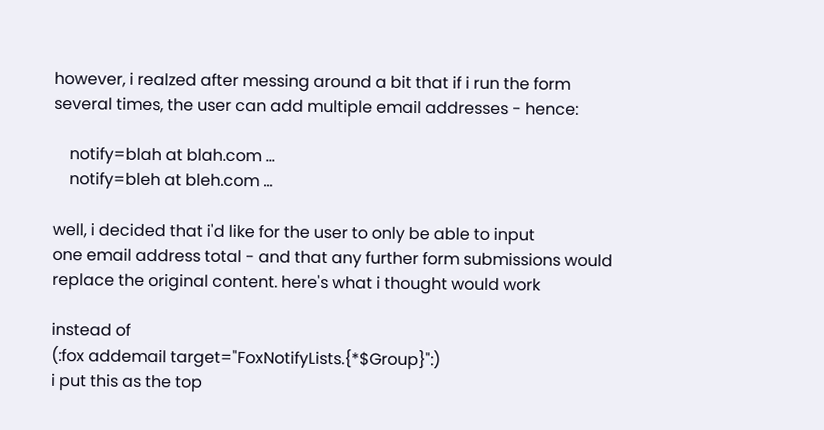however, i realzed after messing around a bit that if i run the form
several times, the user can add multiple email addresses - hence:

    notify=blah at blah.com ...
    notify=bleh at bleh.com ...

well, i decided that i'd like for the user to only be able to input
one email address total - and that any further form submissions would
replace the original content. here's what i thought would work

instead of
(:fox addemail target="FoxNotifyLists.{*$Group}":)
i put this as the top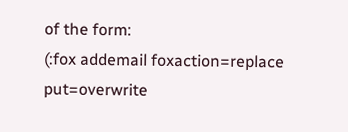of the form:
(:fox addemail foxaction=replace put=overwrite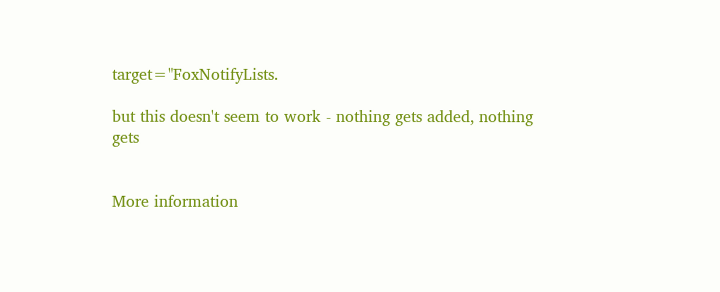target="FoxNotifyLists.

but this doesn't seem to work - nothing gets added, nothing gets


More information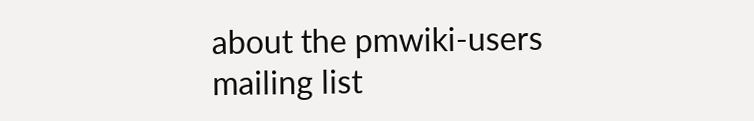about the pmwiki-users mailing list